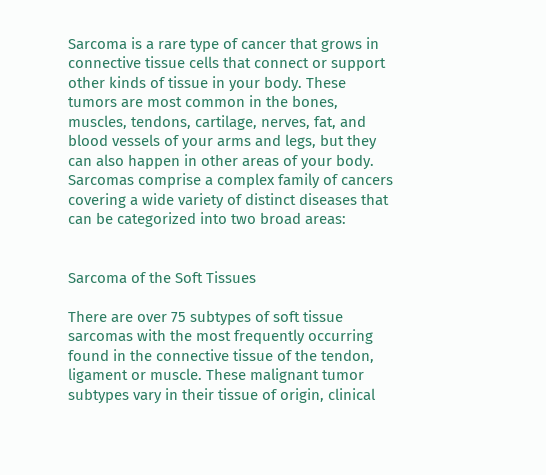Sarcoma is a rare type of cancer that grows in connective tissue cells that connect or support other kinds of tissue in your body. These tumors are most common in the bones, muscles, tendons, cartilage, nerves, fat, and blood vessels of your arms and legs, but they can also happen in other areas of your body. Sarcomas comprise a complex family of cancers covering a wide variety of distinct diseases that can be categorized into two broad areas:


Sarcoma of the Soft Tissues

There are over 75 subtypes of soft tissue sarcomas with the most frequently occurring found in the connective tissue of the tendon, ligament or muscle. These malignant tumor subtypes vary in their tissue of origin, clinical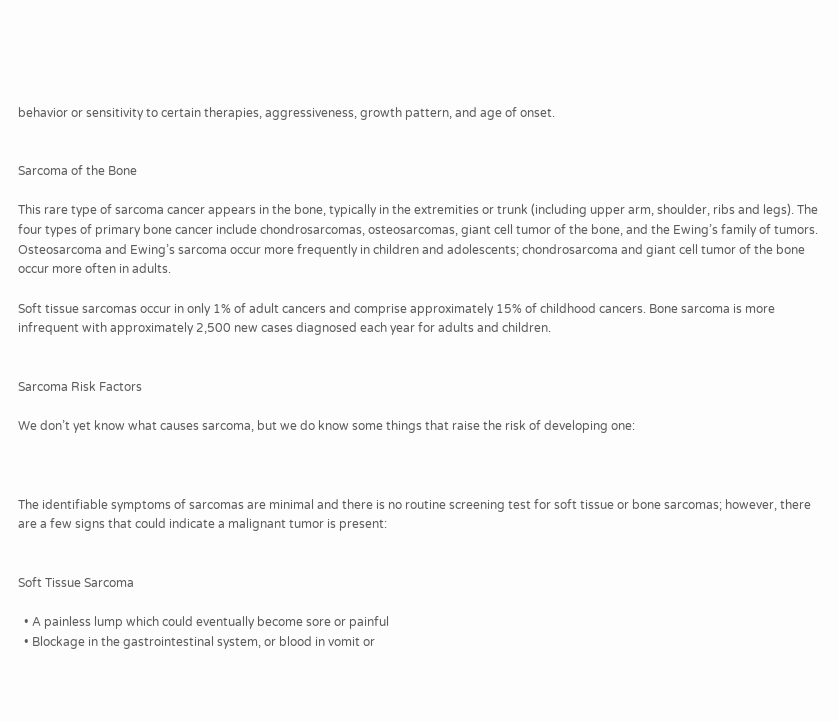behavior or sensitivity to certain therapies, aggressiveness, growth pattern, and age of onset.


Sarcoma of the Bone

This rare type of sarcoma cancer appears in the bone, typically in the extremities or trunk (including upper arm, shoulder, ribs and legs). The four types of primary bone cancer include chondrosarcomas, osteosarcomas, giant cell tumor of the bone, and the Ewing’s family of tumors. Osteosarcoma and Ewing’s sarcoma occur more frequently in children and adolescents; chondrosarcoma and giant cell tumor of the bone occur more often in adults.

Soft tissue sarcomas occur in only 1% of adult cancers and comprise approximately 15% of childhood cancers. Bone sarcoma is more infrequent with approximately 2,500 new cases diagnosed each year for adults and children.


Sarcoma Risk Factors

We don’t yet know what causes sarcoma, but we do know some things that raise the risk of developing one:



The identifiable symptoms of sarcomas are minimal and there is no routine screening test for soft tissue or bone sarcomas; however, there are a few signs that could indicate a malignant tumor is present:


Soft Tissue Sarcoma

  • A painless lump which could eventually become sore or painful
  • Blockage in the gastrointestinal system, or blood in vomit or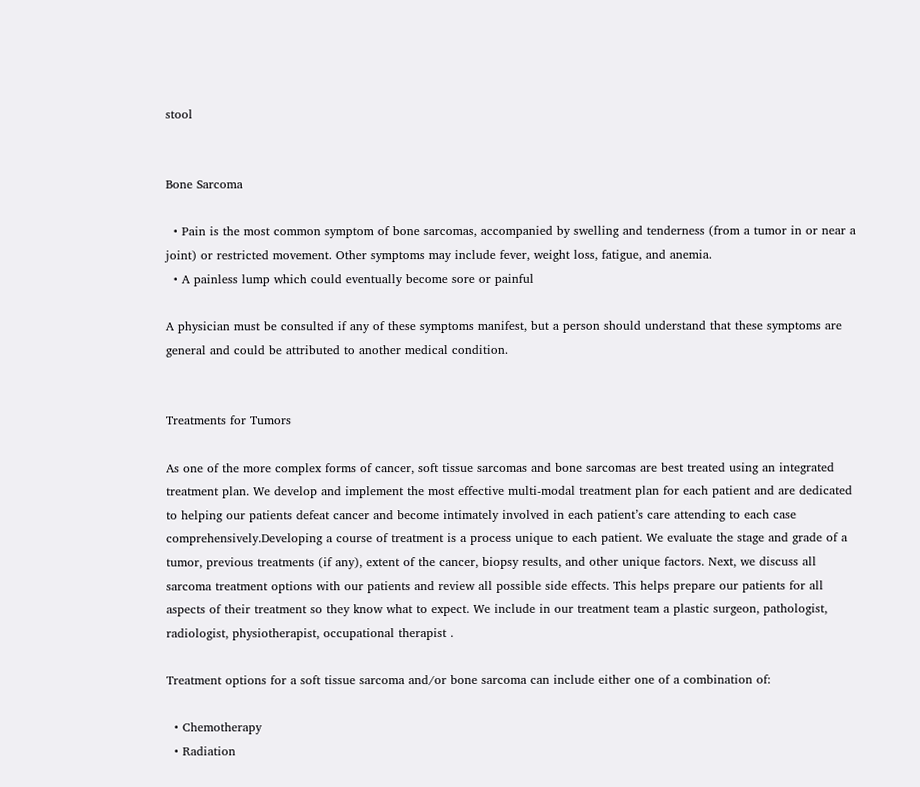stool


Bone Sarcoma

  • Pain is the most common symptom of bone sarcomas, accompanied by swelling and tenderness (from a tumor in or near a joint) or restricted movement. Other symptoms may include fever, weight loss, fatigue, and anemia.
  • A painless lump which could eventually become sore or painful

A physician must be consulted if any of these symptoms manifest, but a person should understand that these symptoms are general and could be attributed to another medical condition.


Treatments for Tumors

As one of the more complex forms of cancer, soft tissue sarcomas and bone sarcomas are best treated using an integrated treatment plan. We develop and implement the most effective multi-modal treatment plan for each patient and are dedicated to helping our patients defeat cancer and become intimately involved in each patient’s care attending to each case comprehensively.Developing a course of treatment is a process unique to each patient. We evaluate the stage and grade of a tumor, previous treatments (if any), extent of the cancer, biopsy results, and other unique factors. Next, we discuss all sarcoma treatment options with our patients and review all possible side effects. This helps prepare our patients for all aspects of their treatment so they know what to expect. We include in our treatment team a plastic surgeon, pathologist, radiologist, physiotherapist, occupational therapist .

Treatment options for a soft tissue sarcoma and/or bone sarcoma can include either one of a combination of:

  • Chemotherapy
  • Radiation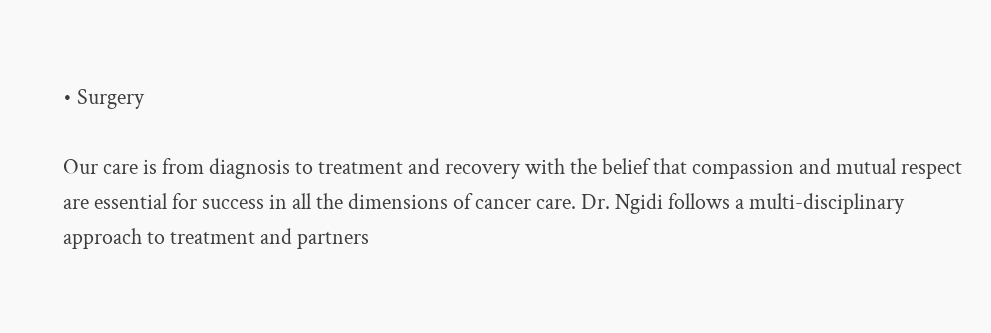• Surgery

Our care is from diagnosis to treatment and recovery with the belief that compassion and mutual respect are essential for success in all the dimensions of cancer care. Dr. Ngidi follows a multi-disciplinary approach to treatment and partners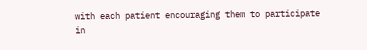with each patient encouraging them to participate in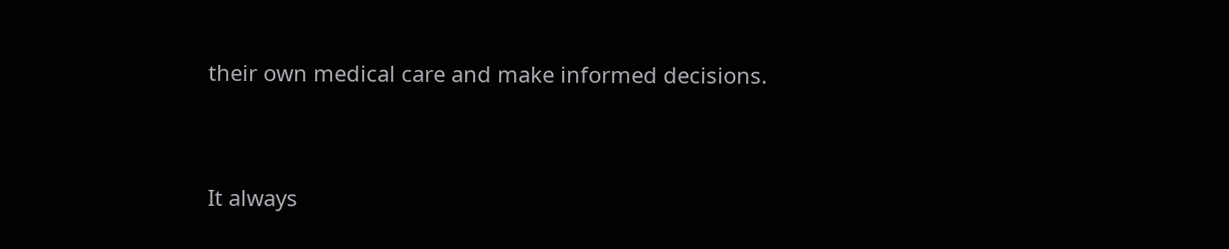their own medical care and make informed decisions.


It always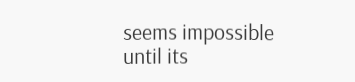seems impossible until its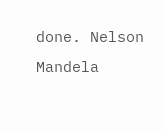done. Nelson Mandela